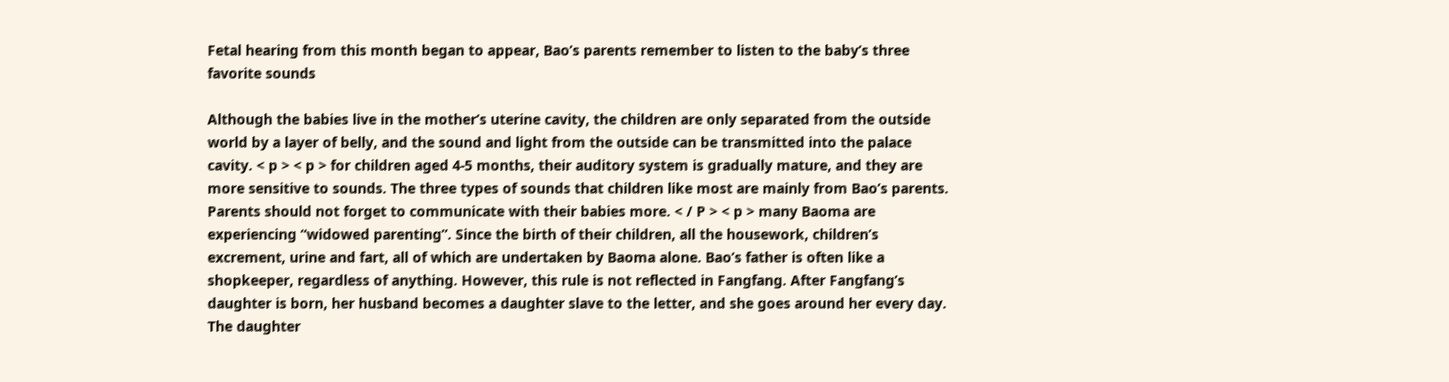Fetal hearing from this month began to appear, Bao’s parents remember to listen to the baby’s three favorite sounds

Although the babies live in the mother’s uterine cavity, the children are only separated from the outside world by a layer of belly, and the sound and light from the outside can be transmitted into the palace cavity. < p > < p > for children aged 4-5 months, their auditory system is gradually mature, and they are more sensitive to sounds. The three types of sounds that children like most are mainly from Bao’s parents. Parents should not forget to communicate with their babies more. < / P > < p > many Baoma are experiencing “widowed parenting”. Since the birth of their children, all the housework, children’s excrement, urine and fart, all of which are undertaken by Baoma alone. Bao’s father is often like a shopkeeper, regardless of anything. However, this rule is not reflected in Fangfang. After Fangfang’s daughter is born, her husband becomes a daughter slave to the letter, and she goes around her every day. The daughter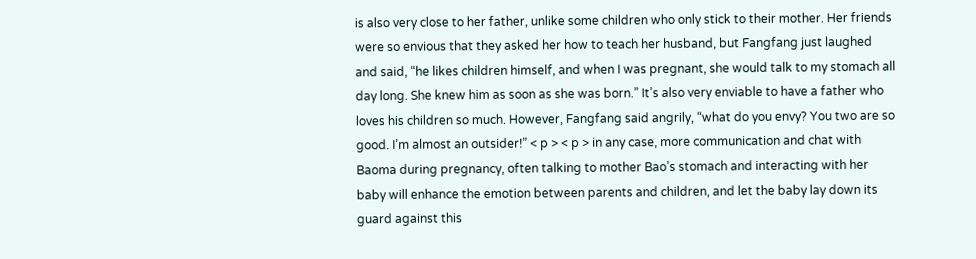is also very close to her father, unlike some children who only stick to their mother. Her friends were so envious that they asked her how to teach her husband, but Fangfang just laughed and said, “he likes children himself, and when I was pregnant, she would talk to my stomach all day long. She knew him as soon as she was born.” It’s also very enviable to have a father who loves his children so much. However, Fangfang said angrily, “what do you envy? You two are so good. I’m almost an outsider!” < p > < p > in any case, more communication and chat with Baoma during pregnancy, often talking to mother Bao’s stomach and interacting with her baby will enhance the emotion between parents and children, and let the baby lay down its guard against this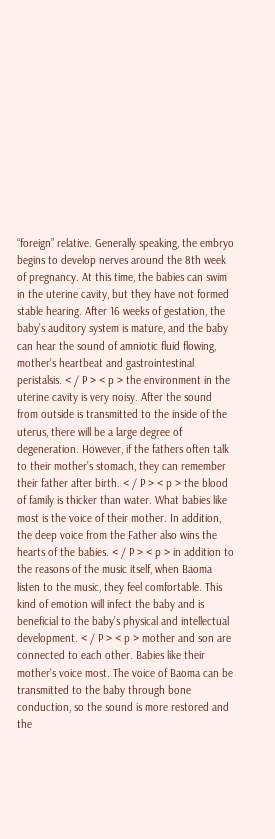“foreign” relative. Generally speaking, the embryo begins to develop nerves around the 8th week of pregnancy. At this time, the babies can swim in the uterine cavity, but they have not formed stable hearing. After 16 weeks of gestation, the baby’s auditory system is mature, and the baby can hear the sound of amniotic fluid flowing, mother’s heartbeat and gastrointestinal peristalsis. < / P > < p > the environment in the uterine cavity is very noisy. After the sound from outside is transmitted to the inside of the uterus, there will be a large degree of degeneration. However, if the fathers often talk to their mother’s stomach, they can remember their father after birth. < / P > < p > the blood of family is thicker than water. What babies like most is the voice of their mother. In addition, the deep voice from the Father also wins the hearts of the babies. < / P > < p > in addition to the reasons of the music itself, when Baoma listen to the music, they feel comfortable. This kind of emotion will infect the baby and is beneficial to the baby’s physical and intellectual development. < / P > < p > mother and son are connected to each other. Babies like their mother’s voice most. The voice of Baoma can be transmitted to the baby through bone conduction, so the sound is more restored and the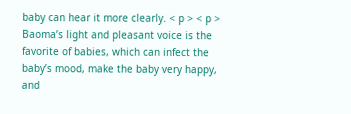baby can hear it more clearly. < p > < p > Baoma’s light and pleasant voice is the favorite of babies, which can infect the baby’s mood, make the baby very happy, and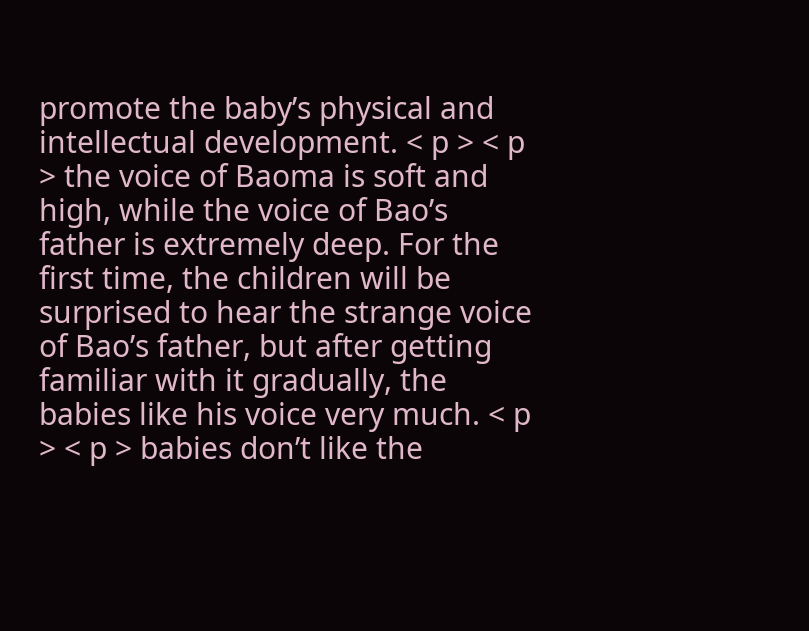promote the baby’s physical and intellectual development. < p > < p > the voice of Baoma is soft and high, while the voice of Bao’s father is extremely deep. For the first time, the children will be surprised to hear the strange voice of Bao’s father, but after getting familiar with it gradually, the babies like his voice very much. < p > < p > babies don’t like the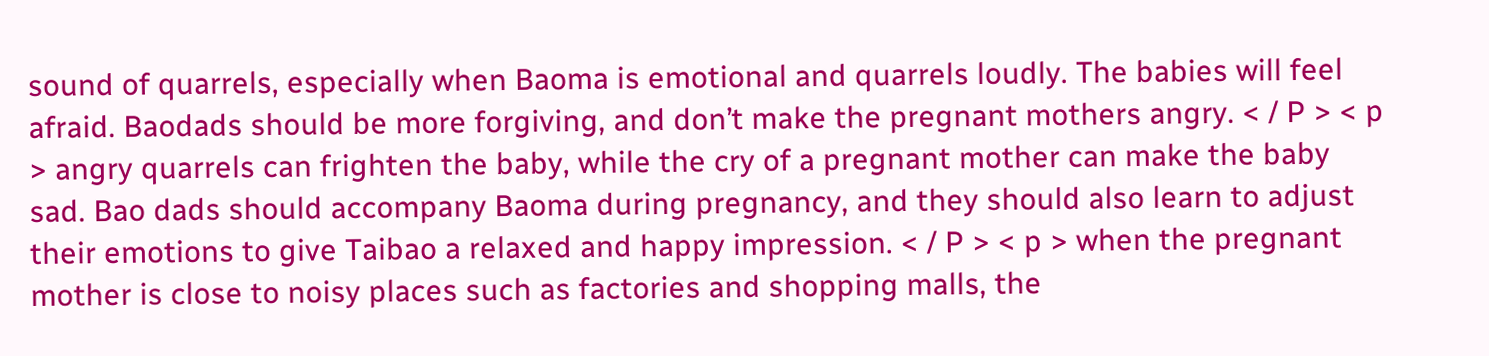sound of quarrels, especially when Baoma is emotional and quarrels loudly. The babies will feel afraid. Baodads should be more forgiving, and don’t make the pregnant mothers angry. < / P > < p > angry quarrels can frighten the baby, while the cry of a pregnant mother can make the baby sad. Bao dads should accompany Baoma during pregnancy, and they should also learn to adjust their emotions to give Taibao a relaxed and happy impression. < / P > < p > when the pregnant mother is close to noisy places such as factories and shopping malls, the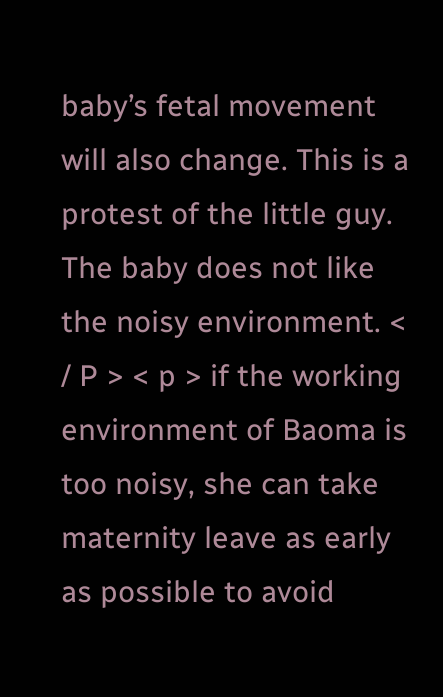baby’s fetal movement will also change. This is a protest of the little guy. The baby does not like the noisy environment. < / P > < p > if the working environment of Baoma is too noisy, she can take maternity leave as early as possible to avoid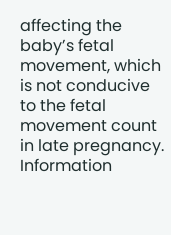affecting the baby’s fetal movement, which is not conducive to the fetal movement count in late pregnancy. Information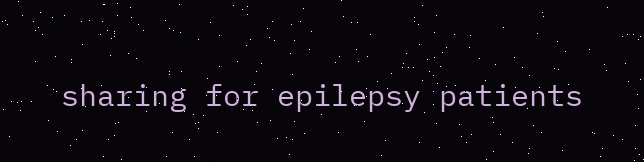sharing for epilepsy patients